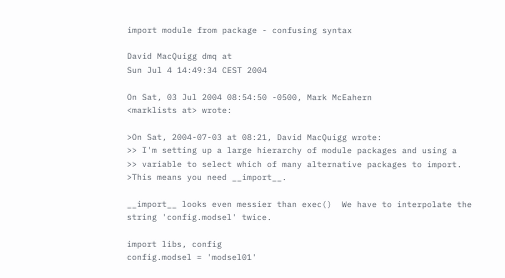import module from package - confusing syntax

David MacQuigg dmq at
Sun Jul 4 14:49:34 CEST 2004

On Sat, 03 Jul 2004 08:54:50 -0500, Mark McEahern
<marklists at> wrote:

>On Sat, 2004-07-03 at 08:21, David MacQuigg wrote:
>> I'm setting up a large hierarchy of module packages and using a
>> variable to select which of many alternative packages to import.
>This means you need __import__.

__import__ looks even messier than exec()  We have to interpolate the
string 'config.modsel' twice.

import libs, config
config.modsel = 'modsel01'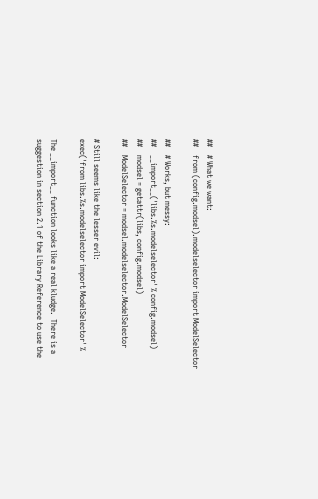##    # What we want:
##    from (config.modsel).modelselector import ModelSelector

##    # Works, but messy:
##    __import__('libs.%s.modelselector' % config.modsel)
##    modsel = getattr(libs, config.modsel)
##    ModelSelector = modsel.modelselector.ModelSelector

# Still seems like the lesser evil:
exec('from libs.%s.modelselector import ModelSelector' %

The __import__ function looks like a real kludge.  There is a
suggestion in section 2.1 of the Library Reference to use the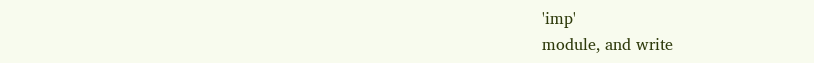'imp'
module, and write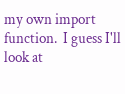my own import function.  I guess I'll look at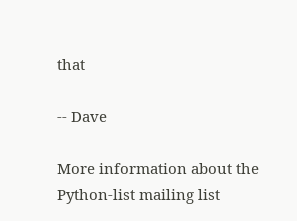that

-- Dave

More information about the Python-list mailing list